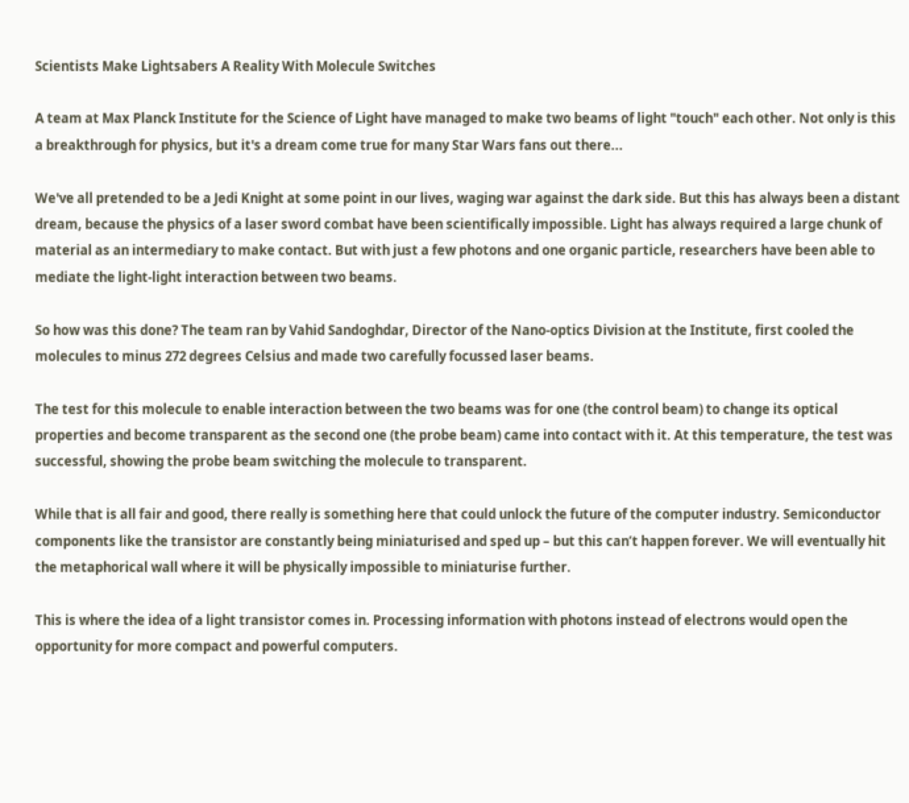Scientists Make Lightsabers A Reality With Molecule Switches

A team at Max Planck Institute for the Science of Light have managed to make two beams of light "touch" each other. Not only is this a breakthrough for physics, but it's a dream come true for many Star Wars fans out there...

We've all pretended to be a Jedi Knight at some point in our lives, waging war against the dark side. But this has always been a distant dream, because the physics of a laser sword combat have been scientifically impossible. Light has always required a large chunk of material as an intermediary to make contact. But with just a few photons and one organic particle, researchers have been able to mediate the light-light interaction between two beams.

So how was this done? The team ran by Vahid Sandoghdar, Director of the Nano-optics Division at the Institute, first cooled the molecules to minus 272 degrees Celsius and made two carefully focussed laser beams.

The test for this molecule to enable interaction between the two beams was for one (the control beam) to change its optical properties and become transparent as the second one (the probe beam) came into contact with it. At this temperature, the test was successful, showing the probe beam switching the molecule to transparent.

While that is all fair and good, there really is something here that could unlock the future of the computer industry. Semiconductor components like the transistor are constantly being miniaturised and sped up – but this can’t happen forever. We will eventually hit the metaphorical wall where it will be physically impossible to miniaturise further.

This is where the idea of a light transistor comes in. Processing information with photons instead of electrons would open the opportunity for more compact and powerful computers.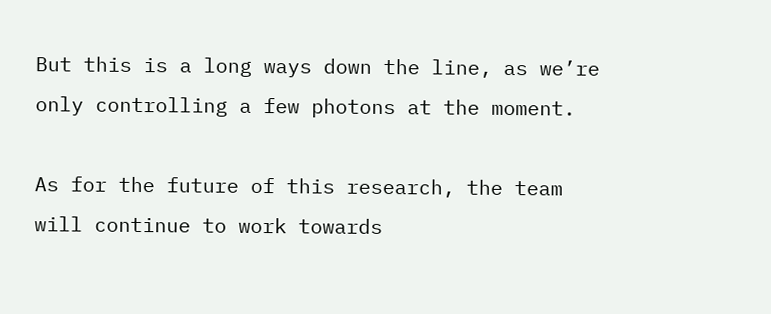But this is a long ways down the line, as we’re only controlling a few photons at the moment.

As for the future of this research, the team will continue to work towards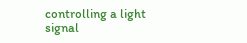controlling a light signal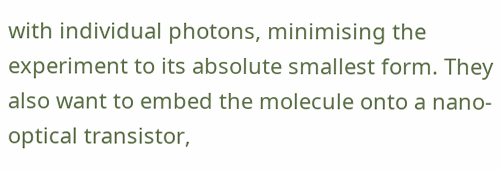with individual photons, minimising the experiment to its absolute smallest form. They also want to embed the molecule onto a nano-optical transistor,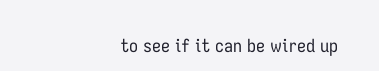to see if it can be wired up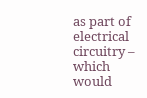as part of electrical circuitry – which would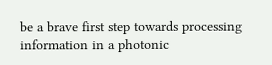be a brave first step towards processing information in a photonic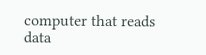computer that reads data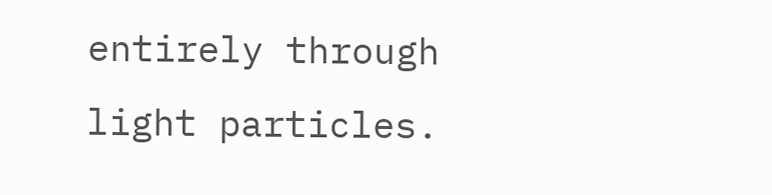entirely through light particles.